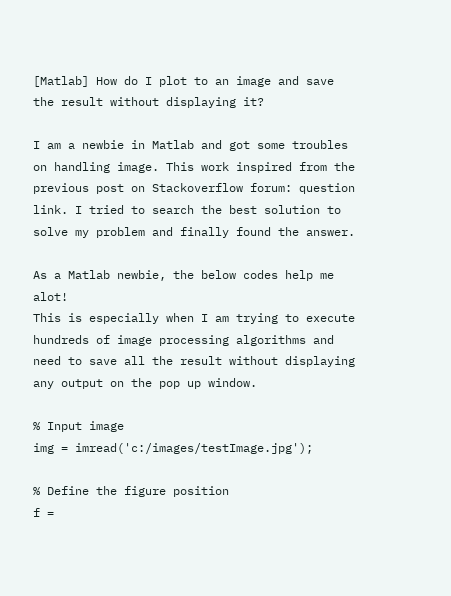[Matlab] How do I plot to an image and save the result without displaying it?

I am a newbie in Matlab and got some troubles on handling image. This work inspired from the previous post on Stackoverflow forum: question link. I tried to search the best solution to solve my problem and finally found the answer.

As a Matlab newbie, the below codes help me alot!
This is especially when I am trying to execute hundreds of image processing algorithms and need to save all the result without displaying any output on the pop up window.

% Input image
img = imread('c:/images/testImage.jpg');

% Define the figure position
f =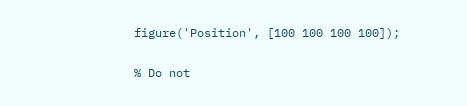figure('Position', [100 100 100 100]);

% Do not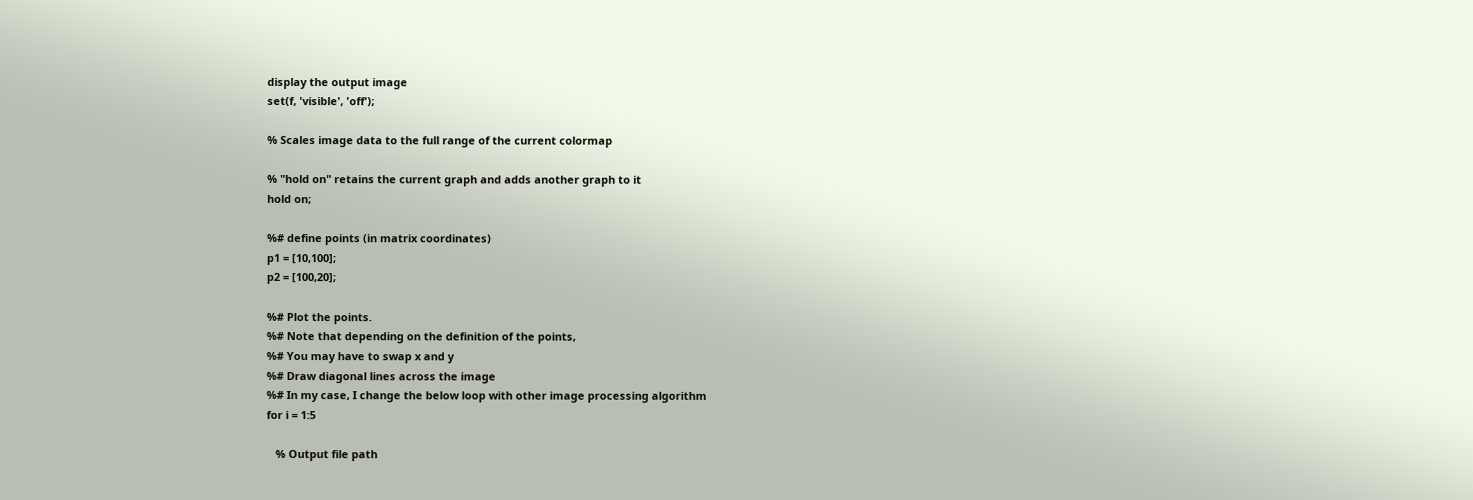display the output image
set(f, 'visible', 'off');

% Scales image data to the full range of the current colormap

% "hold on" retains the current graph and adds another graph to it
hold on;

%# define points (in matrix coordinates)
p1 = [10,100];
p2 = [100,20];

%# Plot the points.
%# Note that depending on the definition of the points,
%# You may have to swap x and y
%# Draw diagonal lines across the image
%# In my case, I change the below loop with other image processing algorithm
for i = 1:5

   % Output file path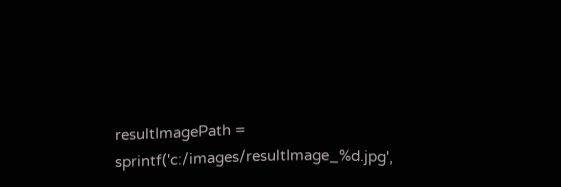resultImagePath = sprintf('c:/images/resultImage_%d.jpg',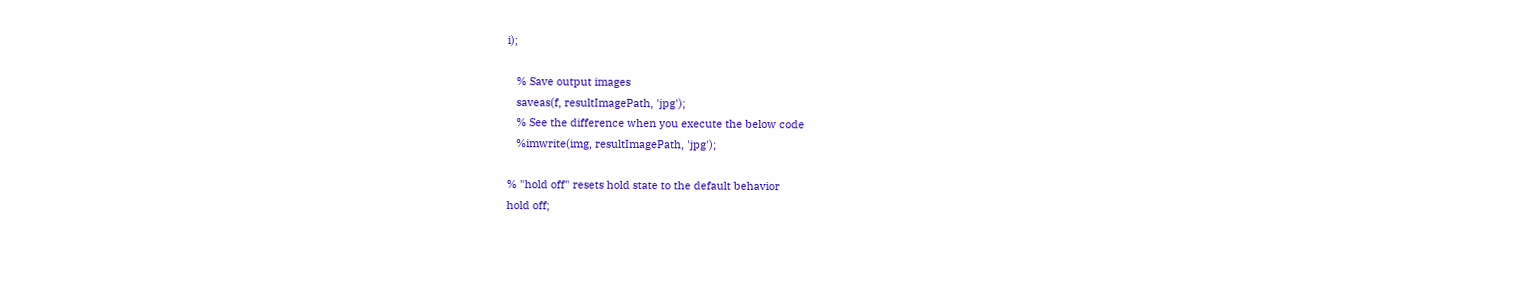i);

   % Save output images
   saveas(f, resultImagePath, 'jpg');
   % See the difference when you execute the below code
   %imwrite(img, resultImagePath, 'jpg');

% "hold off" resets hold state to the default behavior
hold off;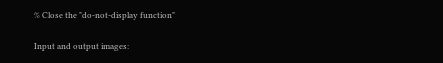% Close the "do-not-display function"

Input and output images: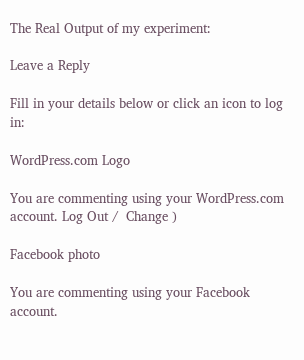The Real Output of my experiment:

Leave a Reply

Fill in your details below or click an icon to log in:

WordPress.com Logo

You are commenting using your WordPress.com account. Log Out /  Change )

Facebook photo

You are commenting using your Facebook account.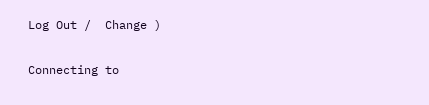Log Out /  Change )

Connecting to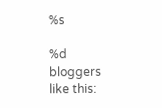%s

%d bloggers like this: